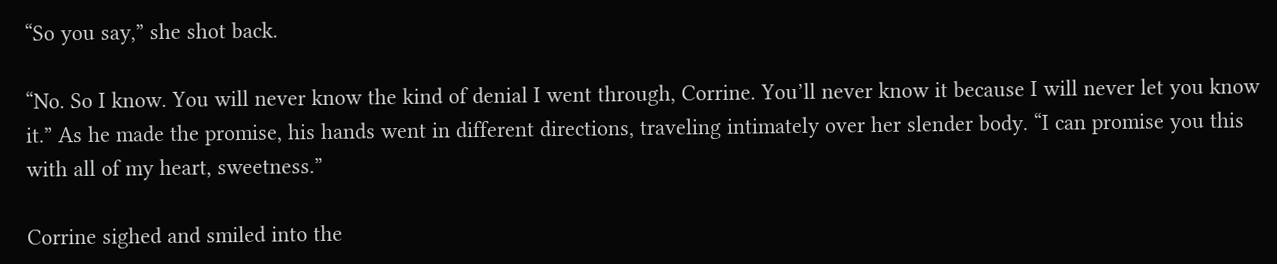“So you say,” she shot back.

“No. So I know. You will never know the kind of denial I went through, Corrine. You’ll never know it because I will never let you know it.” As he made the promise, his hands went in different directions, traveling intimately over her slender body. “I can promise you this with all of my heart, sweetness.”

Corrine sighed and smiled into the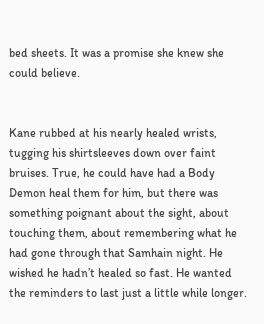bed sheets. It was a promise she knew she could believe.


Kane rubbed at his nearly healed wrists, tugging his shirtsleeves down over faint bruises. True, he could have had a Body Demon heal them for him, but there was something poignant about the sight, about touching them, about remembering what he had gone through that Samhain night. He wished he hadn’t healed so fast. He wanted the reminders to last just a little while longer.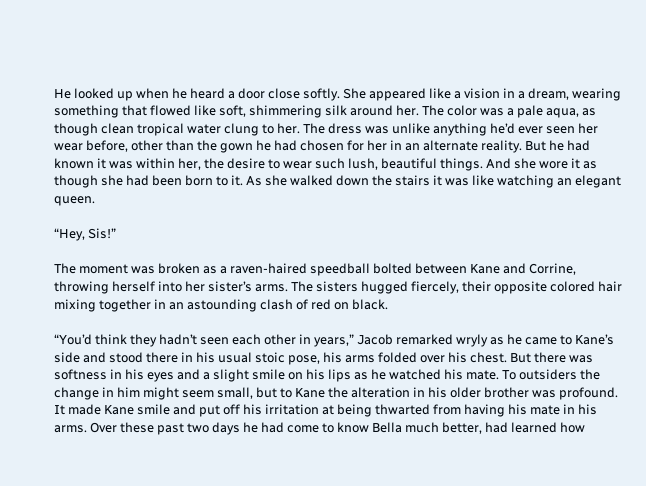He looked up when he heard a door close softly. She appeared like a vision in a dream, wearing something that flowed like soft, shimmering silk around her. The color was a pale aqua, as though clean tropical water clung to her. The dress was unlike anything he’d ever seen her wear before, other than the gown he had chosen for her in an alternate reality. But he had known it was within her, the desire to wear such lush, beautiful things. And she wore it as though she had been born to it. As she walked down the stairs it was like watching an elegant queen.

“Hey, Sis!”

The moment was broken as a raven-haired speedball bolted between Kane and Corrine, throwing herself into her sister’s arms. The sisters hugged fiercely, their opposite colored hair mixing together in an astounding clash of red on black.

“You’d think they hadn’t seen each other in years,” Jacob remarked wryly as he came to Kane’s side and stood there in his usual stoic pose, his arms folded over his chest. But there was softness in his eyes and a slight smile on his lips as he watched his mate. To outsiders the change in him might seem small, but to Kane the alteration in his older brother was profound. It made Kane smile and put off his irritation at being thwarted from having his mate in his arms. Over these past two days he had come to know Bella much better, had learned how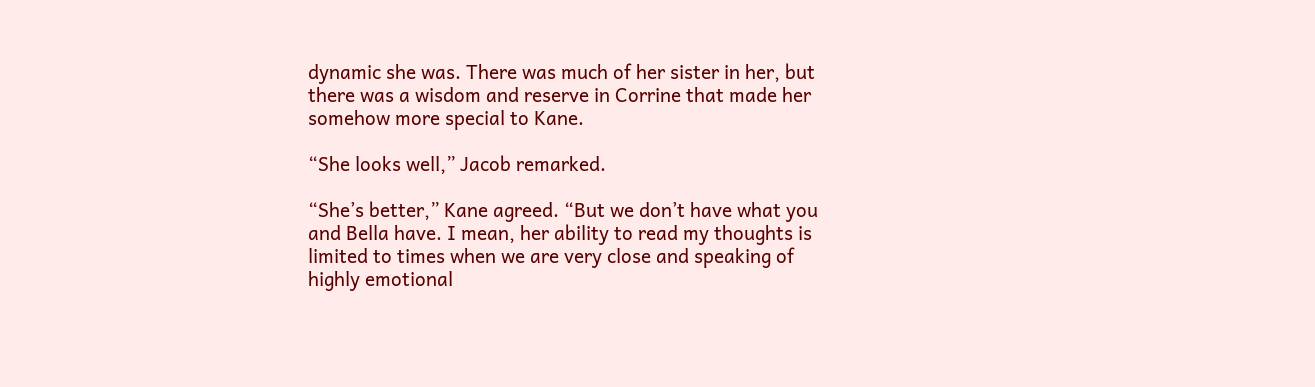dynamic she was. There was much of her sister in her, but there was a wisdom and reserve in Corrine that made her somehow more special to Kane.

“She looks well,” Jacob remarked.

“She’s better,” Kane agreed. “But we don’t have what you and Bella have. I mean, her ability to read my thoughts is limited to times when we are very close and speaking of highly emotional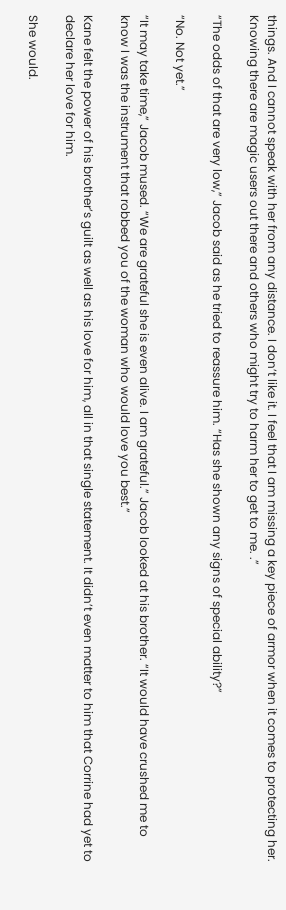things. And I cannot speak with her from any distance. I don’t like it. I feel that I am missing a key piece of armor when it comes to protecting her. Knowing there are magic users out there and others who might try to harm her to get to me. .”

“The odds of that are very low,” Jacob said as he tried to reassure him. “Has she shown any signs of special ability?”

“No. Not yet.”

“It may take time,” Jacob mused. “We are grateful she is even alive. I am grateful.” Jacob looked at his brother. “It would have crushed me to know I was the instrument that robbed you of the woman who would love you best.”

Kane felt the power of his brother’s guilt as well as his love for him, all in that single statement. It didn’t even matter to him that Corrine had yet to declare her love for him.

She would.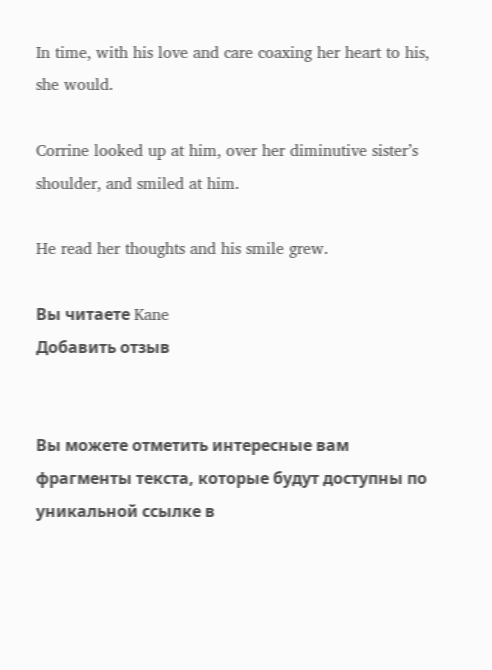In time, with his love and care coaxing her heart to his, she would.

Corrine looked up at him, over her diminutive sister’s shoulder, and smiled at him.

He read her thoughts and his smile grew.

Вы читаете Kane
Добавить отзыв


Вы можете отметить интересные вам фрагменты текста, которые будут доступны по уникальной ссылке в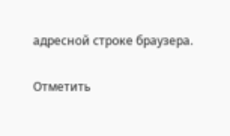адресной строке браузера.

Отметить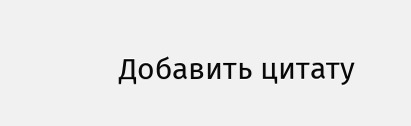Добавить цитату